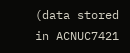(data stored in ACNUC7421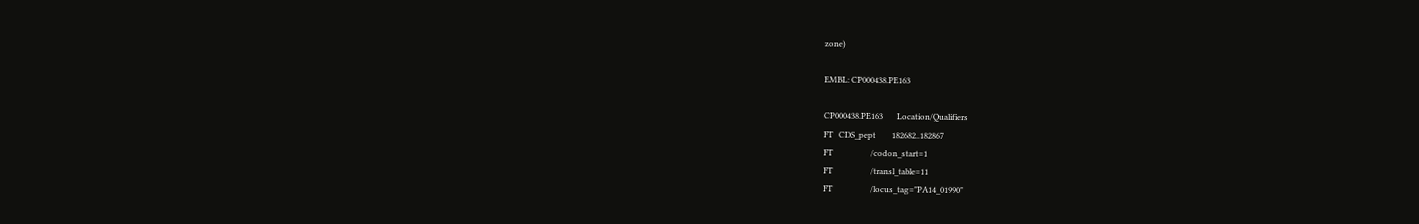zone)

EMBL: CP000438.PE163

CP000438.PE163       Location/Qualifiers
FT   CDS_pept        182682..182867
FT                   /codon_start=1
FT                   /transl_table=11
FT                   /locus_tag="PA14_01990"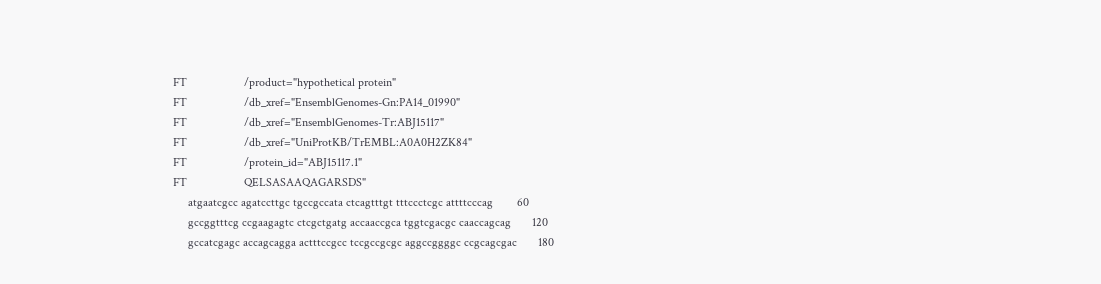FT                   /product="hypothetical protein"
FT                   /db_xref="EnsemblGenomes-Gn:PA14_01990"
FT                   /db_xref="EnsemblGenomes-Tr:ABJ15117"
FT                   /db_xref="UniProtKB/TrEMBL:A0A0H2ZK84"
FT                   /protein_id="ABJ15117.1"
FT                   QELSASAAQAGARSDS"
     atgaatcgcc agatccttgc tgccgccata ctcagtttgt tttccctcgc attttcccag        60
     gccggtttcg ccgaagagtc ctcgctgatg accaaccgca tggtcgacgc caaccagcag       120
     gccatcgagc accagcagga actttccgcc tccgccgcgc aggccggggc ccgcagcgac       180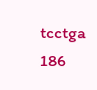tcctga                                                                  186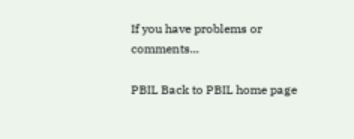If you have problems or comments...

PBIL Back to PBIL home page